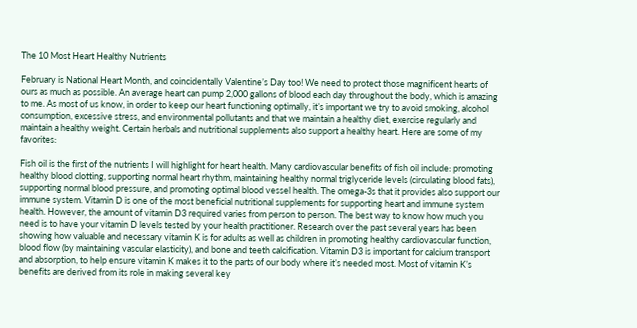The 10 Most Heart Healthy Nutrients

February is National Heart Month, and coincidentally Valentine’s Day too! We need to protect those magnificent hearts of ours as much as possible. An average heart can pump 2,000 gallons of blood each day throughout the body, which is amazing to me. As most of us know, in order to keep our heart functioning optimally, it’s important we try to avoid smoking, alcohol consumption, excessive stress, and environmental pollutants and that we maintain a healthy diet, exercise regularly and maintain a healthy weight. Certain herbals and nutritional supplements also support a healthy heart. Here are some of my favorites:

Fish oil is the first of the nutrients I will highlight for heart health. Many cardiovascular benefits of fish oil include: promoting healthy blood clotting, supporting normal heart rhythm, maintaining healthy normal triglyceride levels (circulating blood fats), supporting normal blood pressure, and promoting optimal blood vessel health. The omega-3s that it provides also support our immune system. Vitamin D is one of the most beneficial nutritional supplements for supporting heart and immune system health. However, the amount of vitamin D3 required varies from person to person. The best way to know how much you need is to have your vitamin D levels tested by your health practitioner. Research over the past several years has been showing how valuable and necessary vitamin K is for adults as well as children in promoting healthy cardiovascular function, blood flow (by maintaining vascular elasticity), and bone and teeth calcification. Vitamin D3 is important for calcium transport and absorption, to help ensure vitamin K makes it to the parts of our body where it’s needed most. Most of vitamin K’s benefits are derived from its role in making several key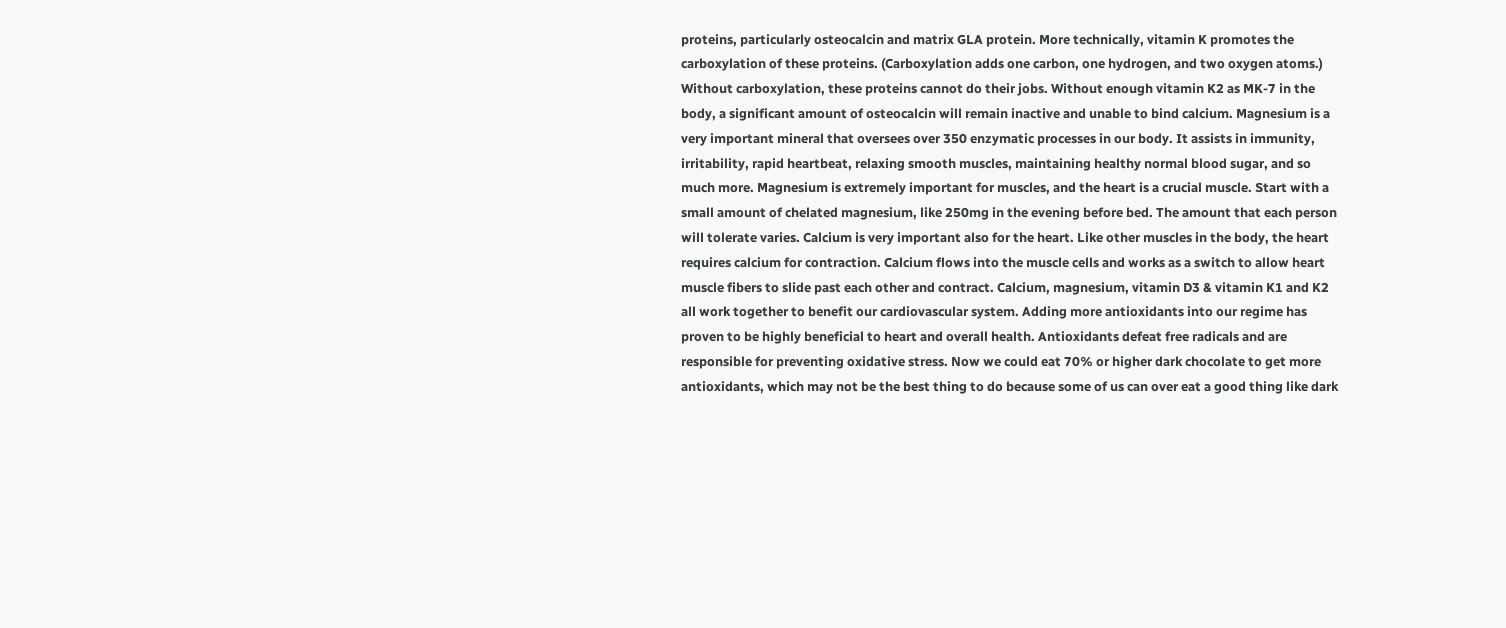proteins, particularly osteocalcin and matrix GLA protein. More technically, vitamin K promotes the carboxylation of these proteins. (Carboxylation adds one carbon, one hydrogen, and two oxygen atoms.) Without carboxylation, these proteins cannot do their jobs. Without enough vitamin K2 as MK-7 in the body, a significant amount of osteocalcin will remain inactive and unable to bind calcium. Magnesium is a very important mineral that oversees over 350 enzymatic processes in our body. It assists in immunity, irritability, rapid heartbeat, relaxing smooth muscles, maintaining healthy normal blood sugar, and so much more. Magnesium is extremely important for muscles, and the heart is a crucial muscle. Start with a small amount of chelated magnesium, like 250mg in the evening before bed. The amount that each person will tolerate varies. Calcium is very important also for the heart. Like other muscles in the body, the heart requires calcium for contraction. Calcium flows into the muscle cells and works as a switch to allow heart muscle fibers to slide past each other and contract. Calcium, magnesium, vitamin D3 & vitamin K1 and K2 all work together to benefit our cardiovascular system. Adding more antioxidants into our regime has proven to be highly beneficial to heart and overall health. Antioxidants defeat free radicals and are responsible for preventing oxidative stress. Now we could eat 70% or higher dark chocolate to get more antioxidants, which may not be the best thing to do because some of us can over eat a good thing like dark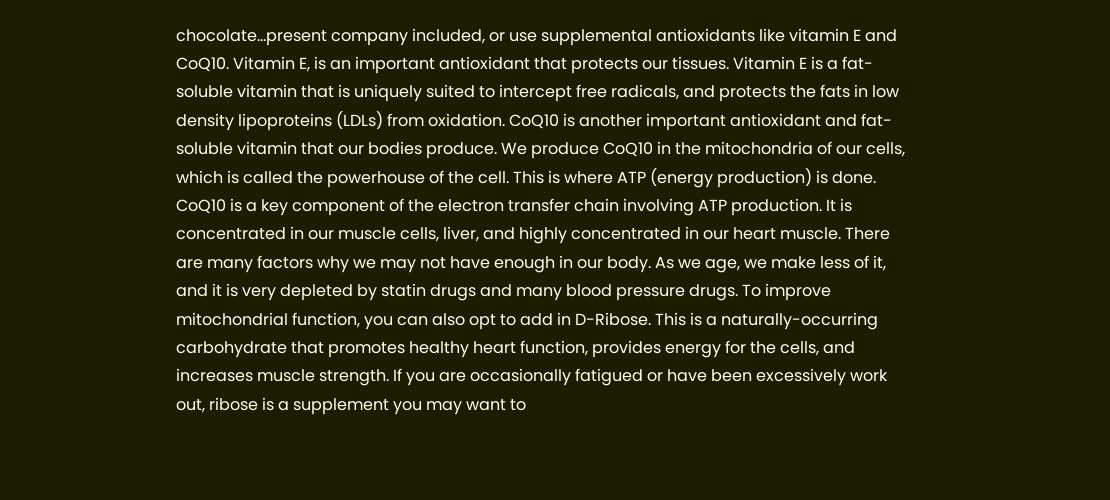chocolate…present company included, or use supplemental antioxidants like vitamin E and CoQ10. Vitamin E, is an important antioxidant that protects our tissues. Vitamin E is a fat-soluble vitamin that is uniquely suited to intercept free radicals, and protects the fats in low density lipoproteins (LDLs) from oxidation. CoQ10 is another important antioxidant and fat-soluble vitamin that our bodies produce. We produce CoQ10 in the mitochondria of our cells, which is called the powerhouse of the cell. This is where ATP (energy production) is done. CoQ10 is a key component of the electron transfer chain involving ATP production. It is concentrated in our muscle cells, liver, and highly concentrated in our heart muscle. There are many factors why we may not have enough in our body. As we age, we make less of it, and it is very depleted by statin drugs and many blood pressure drugs. To improve mitochondrial function, you can also opt to add in D-Ribose. This is a naturally-occurring carbohydrate that promotes healthy heart function, provides energy for the cells, and increases muscle strength. If you are occasionally fatigued or have been excessively work out, ribose is a supplement you may want to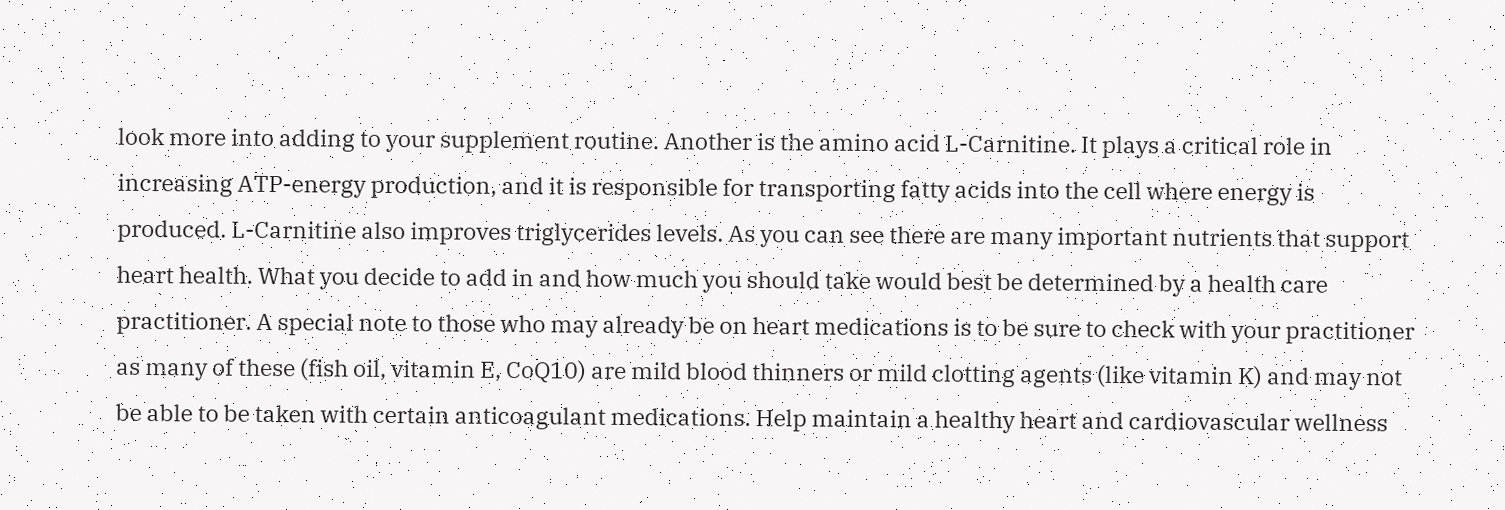look more into adding to your supplement routine. Another is the amino acid L-Carnitine. It plays a critical role in increasing ATP-energy production, and it is responsible for transporting fatty acids into the cell where energy is produced. L-Carnitine also improves triglycerides levels. As you can see there are many important nutrients that support heart health. What you decide to add in and how much you should take would best be determined by a health care practitioner. A special note to those who may already be on heart medications is to be sure to check with your practitioner as many of these (fish oil, vitamin E, CoQ10) are mild blood thinners or mild clotting agents (like vitamin K) and may not be able to be taken with certain anticoagulant medications. Help maintain a healthy heart and cardiovascular wellness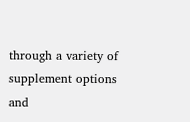through a variety of supplement options and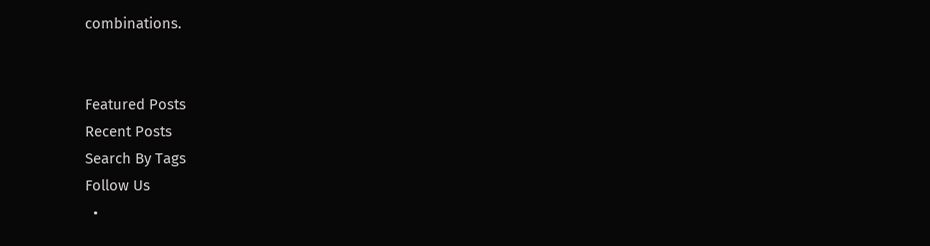combinations.


Featured Posts
Recent Posts
Search By Tags
Follow Us
  •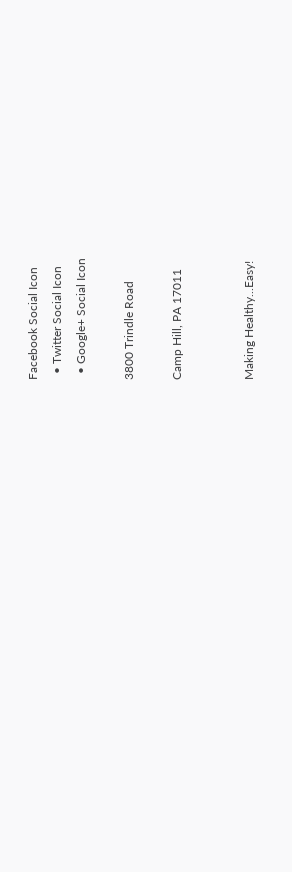Facebook Social Icon
  • Twitter Social Icon
  • Google+ Social Icon

3800 Trindle Road

Camp Hill, PA 17011


Making Healthy...Easy!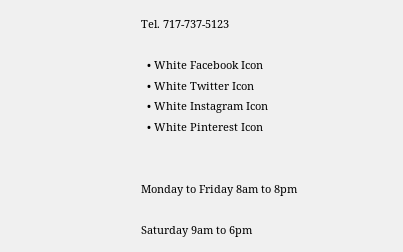Tel. 717-737-5123

  • White Facebook Icon
  • White Twitter Icon
  • White Instagram Icon
  • White Pinterest Icon


Monday to Friday 8am to 8pm

Saturday 9am to 6pm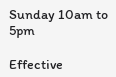Sunday 10am to 5pm

Effective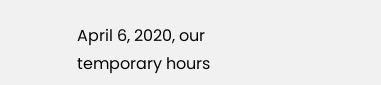April 6, 2020, our temporary hours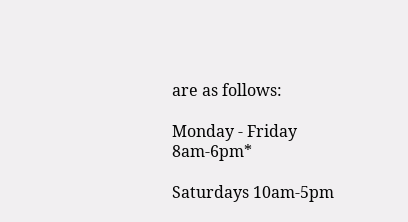are as follows:

Monday - Friday 8am-6pm*

Saturdays 10am-5pm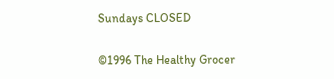Sundays CLOSED

©1996 The Healthy Grocer